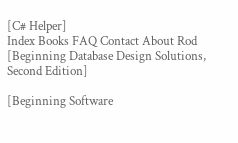[C# Helper]
Index Books FAQ Contact About Rod
[Beginning Database Design Solutions, Second Edition]

[Beginning Software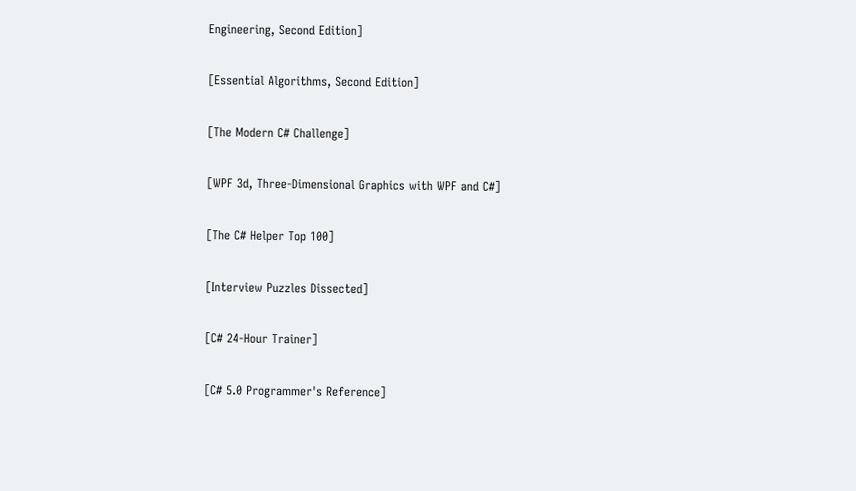Engineering, Second Edition]

[Essential Algorithms, Second Edition]

[The Modern C# Challenge]

[WPF 3d, Three-Dimensional Graphics with WPF and C#]

[The C# Helper Top 100]

[Interview Puzzles Dissected]

[C# 24-Hour Trainer]

[C# 5.0 Programmer's Reference]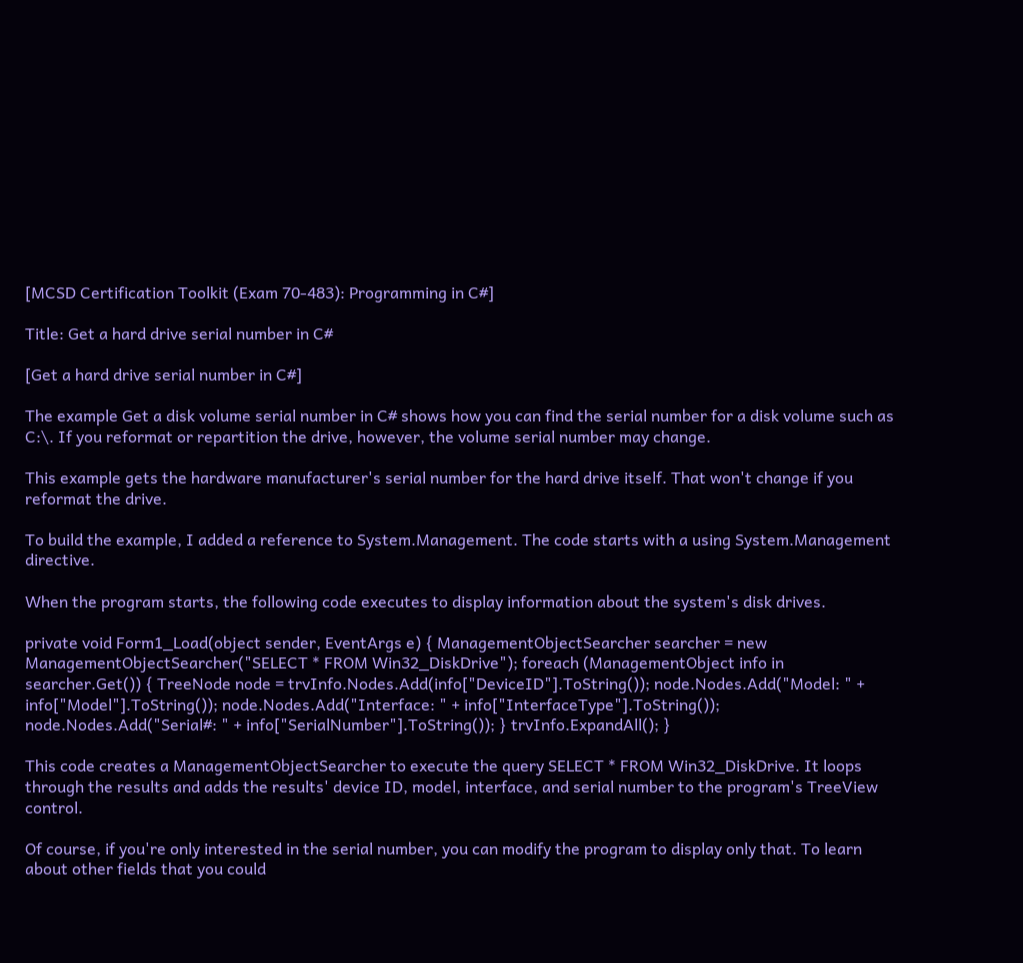[MCSD Certification Toolkit (Exam 70-483): Programming in C#]

Title: Get a hard drive serial number in C#

[Get a hard drive serial number in C#]

The example Get a disk volume serial number in C# shows how you can find the serial number for a disk volume such as C:\. If you reformat or repartition the drive, however, the volume serial number may change.

This example gets the hardware manufacturer's serial number for the hard drive itself. That won't change if you reformat the drive.

To build the example, I added a reference to System.Management. The code starts with a using System.Management directive.

When the program starts, the following code executes to display information about the system's disk drives.

private void Form1_Load(object sender, EventArgs e) { ManagementObjectSearcher searcher = new ManagementObjectSearcher("SELECT * FROM Win32_DiskDrive"); foreach (ManagementObject info in searcher.Get()) { TreeNode node = trvInfo.Nodes.Add(info["DeviceID"].ToString()); node.Nodes.Add("Model: " + info["Model"].ToString()); node.Nodes.Add("Interface: " + info["InterfaceType"].ToString()); node.Nodes.Add("Serial#: " + info["SerialNumber"].ToString()); } trvInfo.ExpandAll(); }

This code creates a ManagementObjectSearcher to execute the query SELECT * FROM Win32_DiskDrive. It loops through the results and adds the results' device ID, model, interface, and serial number to the program's TreeView control.

Of course, if you're only interested in the serial number, you can modify the program to display only that. To learn about other fields that you could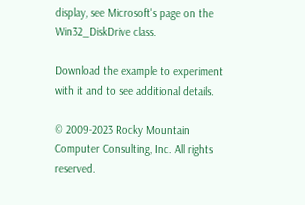display, see Microsoft's page on the Win32_DiskDrive class.

Download the example to experiment with it and to see additional details.

© 2009-2023 Rocky Mountain Computer Consulting, Inc. All rights reserved.